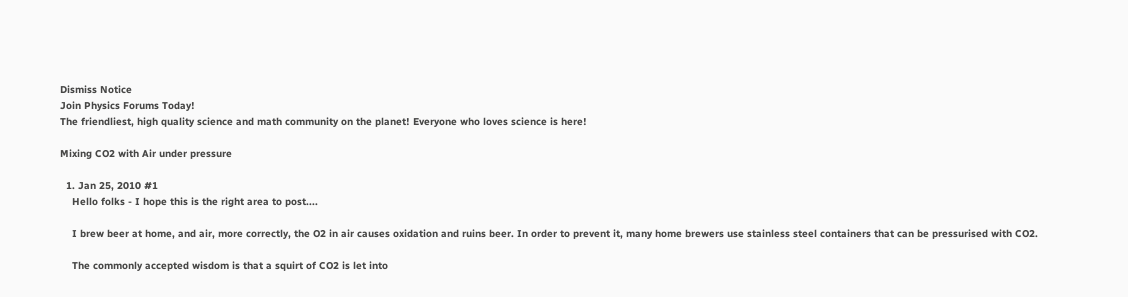Dismiss Notice
Join Physics Forums Today!
The friendliest, high quality science and math community on the planet! Everyone who loves science is here!

Mixing CO2 with Air under pressure

  1. Jan 25, 2010 #1
    Hello folks - I hope this is the right area to post....

    I brew beer at home, and air, more correctly, the O2 in air causes oxidation and ruins beer. In order to prevent it, many home brewers use stainless steel containers that can be pressurised with CO2.

    The commonly accepted wisdom is that a squirt of CO2 is let into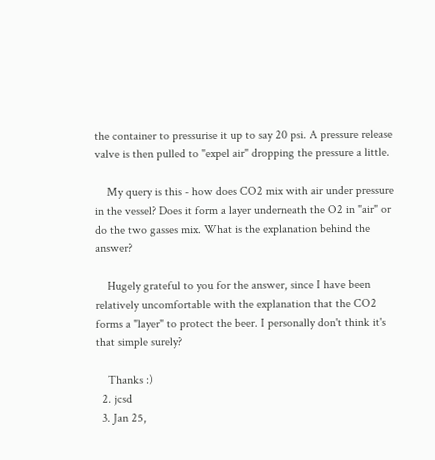the container to pressurise it up to say 20 psi. A pressure release valve is then pulled to "expel air" dropping the pressure a little.

    My query is this - how does CO2 mix with air under pressure in the vessel? Does it form a layer underneath the O2 in "air" or do the two gasses mix. What is the explanation behind the answer?

    Hugely grateful to you for the answer, since I have been relatively uncomfortable with the explanation that the CO2 forms a "layer" to protect the beer. I personally don't think it's that simple surely?

    Thanks :)
  2. jcsd
  3. Jan 25,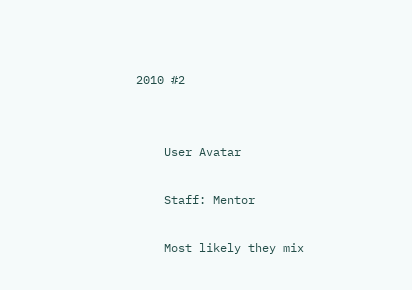2010 #2


    User Avatar

    Staff: Mentor

    Most likely they mix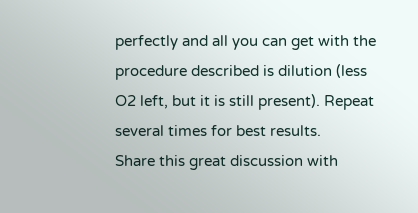perfectly and all you can get with the procedure described is dilution (less O2 left, but it is still present). Repeat several times for best results.
Share this great discussion with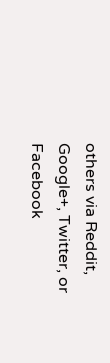others via Reddit, Google+, Twitter, or Facebook